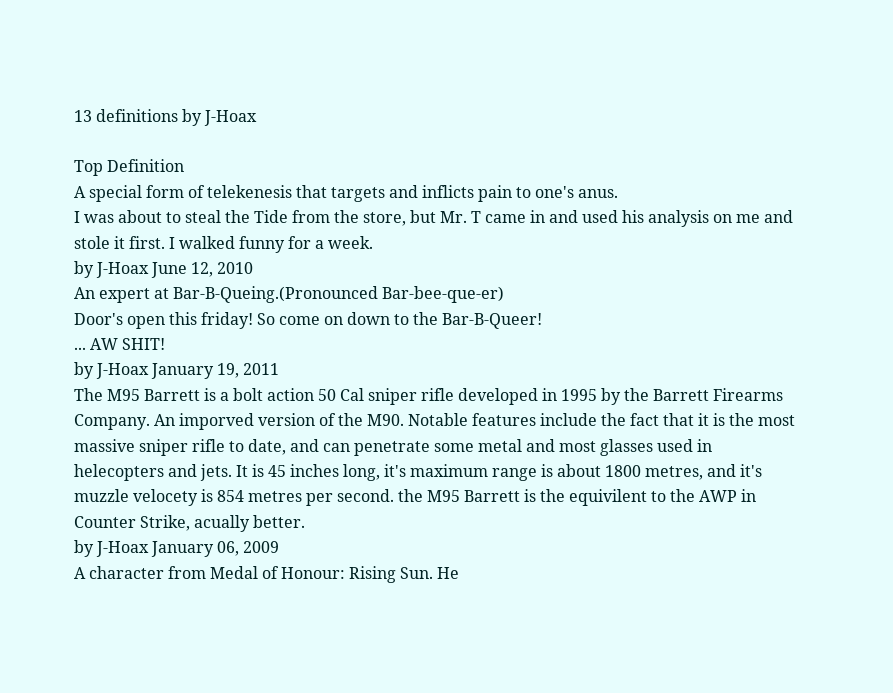13 definitions by J-Hoax

Top Definition
A special form of telekenesis that targets and inflicts pain to one's anus.
I was about to steal the Tide from the store, but Mr. T came in and used his analysis on me and stole it first. I walked funny for a week.
by J-Hoax June 12, 2010
An expert at Bar-B-Queing.(Pronounced Bar-bee-que-er)
Door's open this friday! So come on down to the Bar-B-Queer!
... AW SHIT!
by J-Hoax January 19, 2011
The M95 Barrett is a bolt action 50 Cal sniper rifle developed in 1995 by the Barrett Firearms Company. An imporved version of the M90. Notable features include the fact that it is the most massive sniper rifle to date, and can penetrate some metal and most glasses used in helecopters and jets. It is 45 inches long, it's maximum range is about 1800 metres, and it's muzzle velocety is 854 metres per second. the M95 Barrett is the equivilent to the AWP in Counter Strike, acually better.
by J-Hoax January 06, 2009
A character from Medal of Honour: Rising Sun. He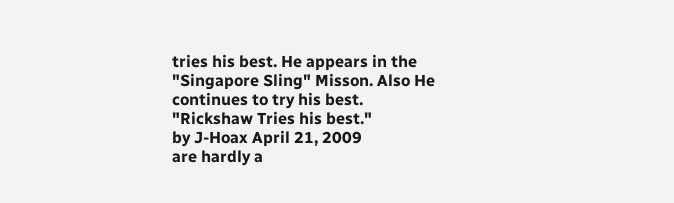tries his best. He appears in the "Singapore Sling" Misson. Also He continues to try his best.
"Rickshaw Tries his best."
by J-Hoax April 21, 2009
are hardly a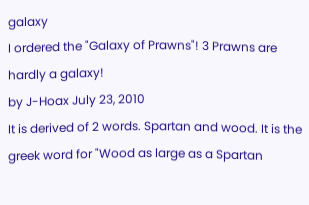galaxy
I ordered the "Galaxy of Prawns"! 3 Prawns are hardly a galaxy!
by J-Hoax July 23, 2010
It is derived of 2 words. Spartan and wood. It is the greek word for "Wood as large as a Spartan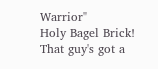Warrior"
Holy Bagel Brick! That guy's got a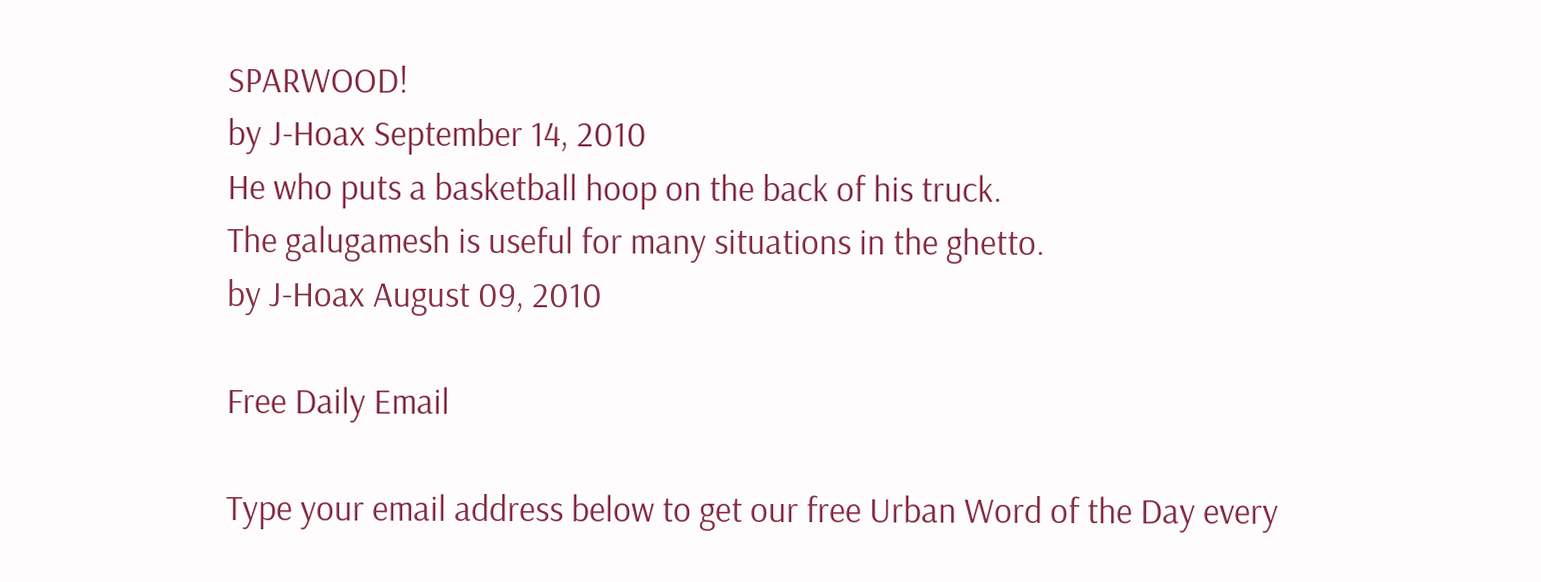SPARWOOD!
by J-Hoax September 14, 2010
He who puts a basketball hoop on the back of his truck.
The galugamesh is useful for many situations in the ghetto.
by J-Hoax August 09, 2010

Free Daily Email

Type your email address below to get our free Urban Word of the Day every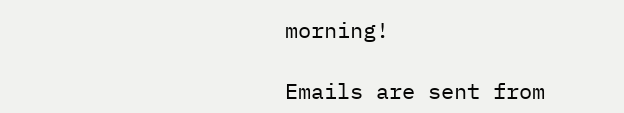morning!

Emails are sent from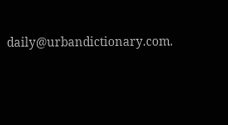daily@urbandictionary.com.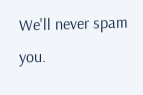We'll never spam you.